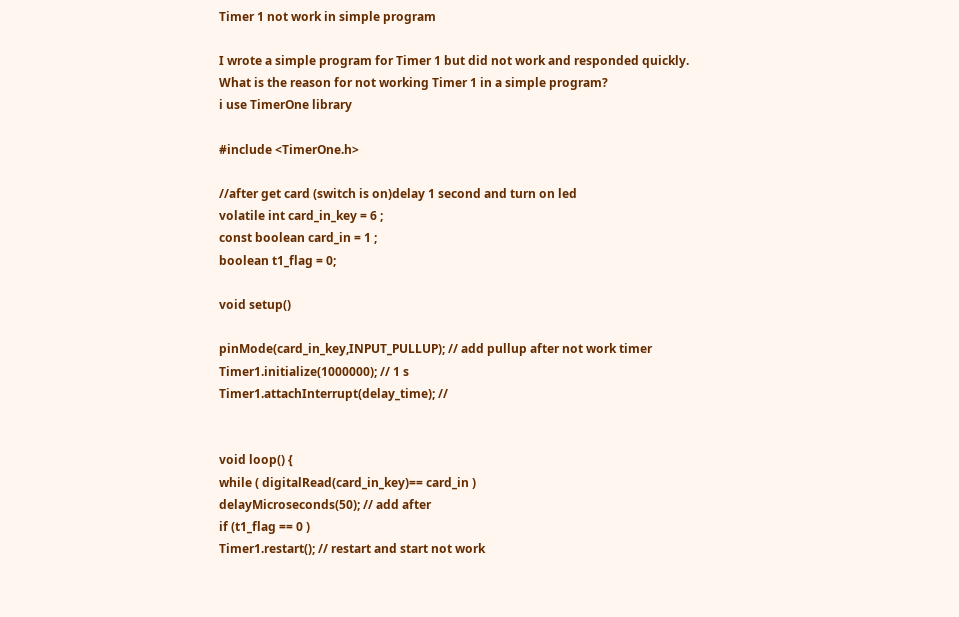Timer 1 not work in simple program

I wrote a simple program for Timer 1 but did not work and responded quickly.
What is the reason for not working Timer 1 in a simple program?
i use TimerOne library

#include <TimerOne.h>

//after get card (switch is on)delay 1 second and turn on led
volatile int card_in_key = 6 ;
const boolean card_in = 1 ;
boolean t1_flag = 0;

void setup()

pinMode(card_in_key,INPUT_PULLUP); // add pullup after not work timer
Timer1.initialize(1000000); // 1 s
Timer1.attachInterrupt(delay_time); //


void loop() {
while ( digitalRead(card_in_key)== card_in )
delayMicroseconds(50); // add after
if (t1_flag == 0 )
Timer1.restart(); // restart and start not work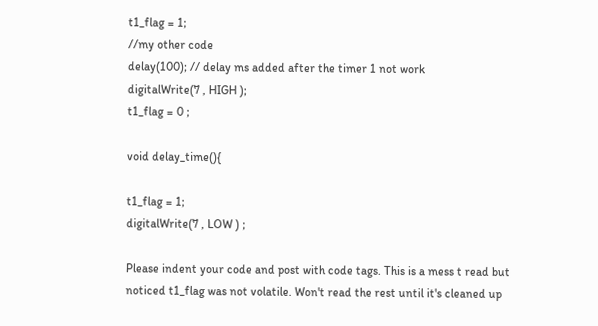t1_flag = 1;
//my other code
delay(100); // delay ms added after the timer 1 not work
digitalWrite(7 , HIGH );
t1_flag = 0 ;

void delay_time(){

t1_flag = 1;
digitalWrite(7 , LOW ) ;

Please indent your code and post with code tags. This is a mess t read but noticed t1_flag was not volatile. Won't read the rest until it's cleaned up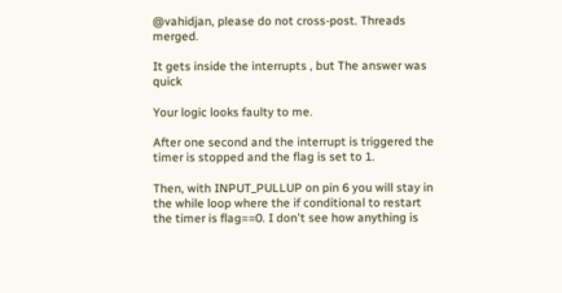@vahidjan, please do not cross-post. Threads merged.

It gets inside the interrupts , but The answer was quick

Your logic looks faulty to me.

After one second and the interrupt is triggered the timer is stopped and the flag is set to 1.

Then, with INPUT_PULLUP on pin 6 you will stay in the while loop where the if conditional to restart the timer is flag==0. I don't see how anything is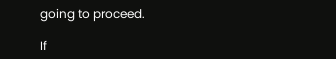going to proceed.

If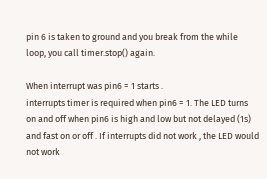pin 6 is taken to ground and you break from the while loop, you call timer.stop() again.

When interrupt was pin6 = 1 starts .
interrupts timer is required when pin6 = 1. The LED turns on and off when pin6 is high and low but not delayed (1s) and fast on or off . If interrupts did not work , the LED would not work